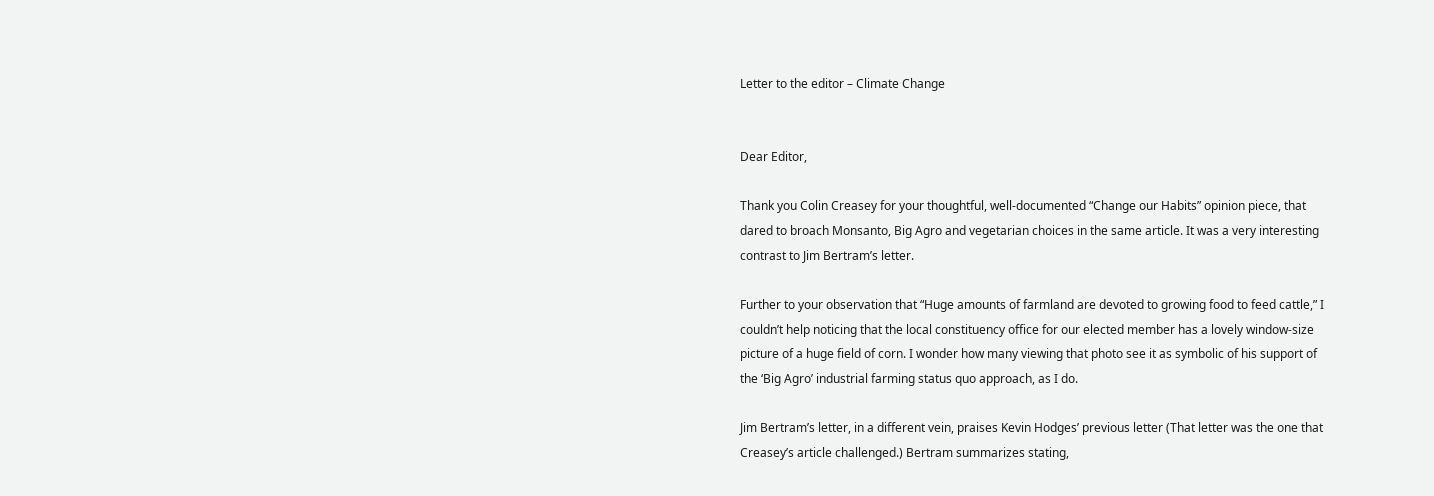Letter to the editor – Climate Change


Dear Editor,

Thank you Colin Creasey for your thoughtful, well-documented “Change our Habits” opinion piece, that dared to broach Monsanto, Big Agro and vegetarian choices in the same article. It was a very interesting contrast to Jim Bertram’s letter.

Further to your observation that “Huge amounts of farmland are devoted to growing food to feed cattle,” I couldn’t help noticing that the local constituency office for our elected member has a lovely window-size picture of a huge field of corn. I wonder how many viewing that photo see it as symbolic of his support of the ‘Big Agro’ industrial farming status quo approach, as I do.

Jim Bertram’s letter, in a different vein, praises Kevin Hodges’ previous letter (That letter was the one that Creasey’s article challenged.) Bertram summarizes stating,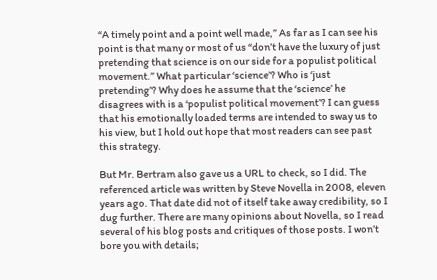“A timely point and a point well made,” As far as I can see his point is that many or most of us “don’t have the luxury of just pretending that science is on our side for a populist political movement.” What particular ‘science’? Who is ‘just pretending’? Why does he assume that the ‘science’ he disagrees with is a ‘populist political movement’? I can guess that his emotionally loaded terms are intended to sway us to his view, but I hold out hope that most readers can see past this strategy.

But Mr. Bertram also gave us a URL to check, so I did. The referenced article was written by Steve Novella in 2008, eleven years ago. That date did not of itself take away credibility, so I dug further. There are many opinions about Novella, so I read several of his blog posts and critiques of those posts. I won’t bore you with details;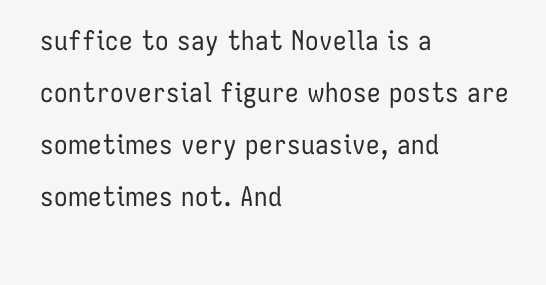suffice to say that Novella is a controversial figure whose posts are sometimes very persuasive, and sometimes not. And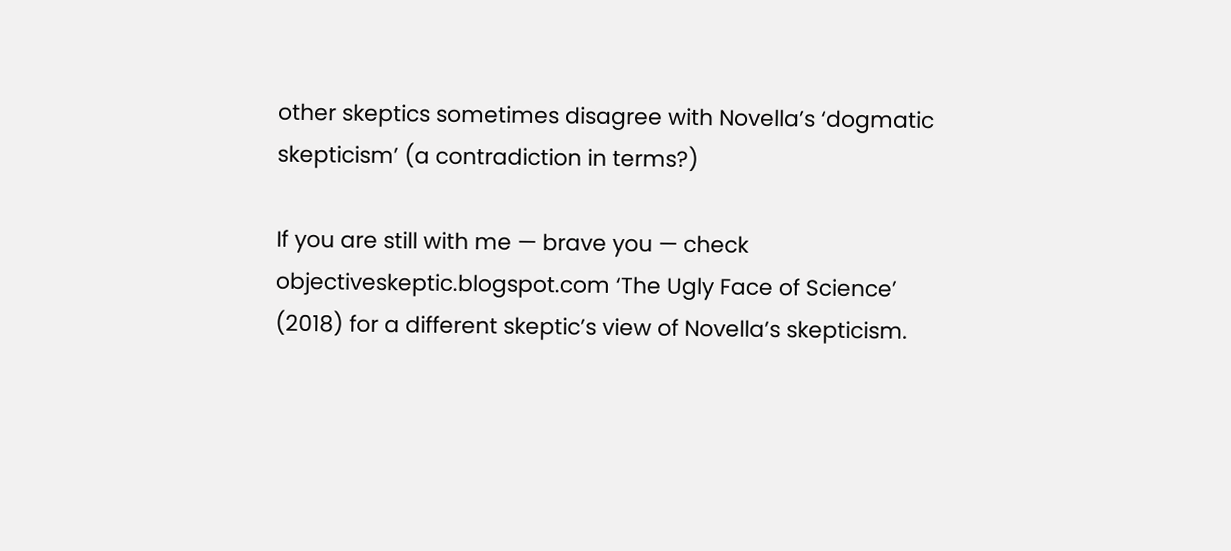other skeptics sometimes disagree with Novella’s ‘dogmatic skepticism’ (a contradiction in terms?)

If you are still with me — brave you — check objectiveskeptic.blogspot.com ‘The Ugly Face of Science’ (2018) for a different skeptic’s view of Novella’s skepticism.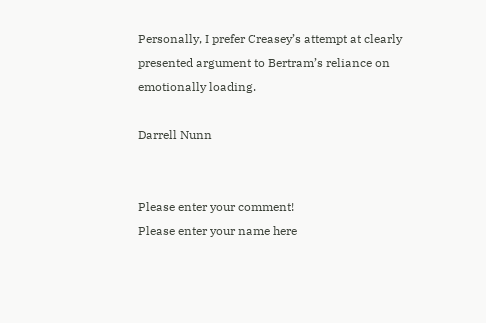Personally, I prefer Creasey’s attempt at clearly presented argument to Bertram’s reliance on emotionally loading.

Darrell Nunn


Please enter your comment!
Please enter your name here